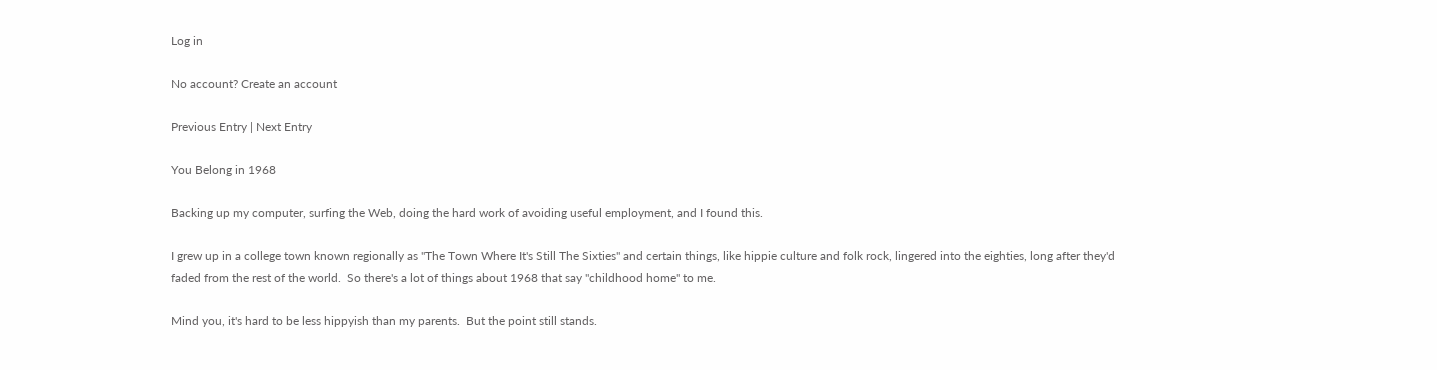Log in

No account? Create an account

Previous Entry | Next Entry

You Belong in 1968

Backing up my computer, surfing the Web, doing the hard work of avoiding useful employment, and I found this.

I grew up in a college town known regionally as "The Town Where It's Still The Sixties" and certain things, like hippie culture and folk rock, lingered into the eighties, long after they'd faded from the rest of the world.  So there's a lot of things about 1968 that say "childhood home" to me.

Mind you, it's hard to be less hippyish than my parents.  But the point still stands.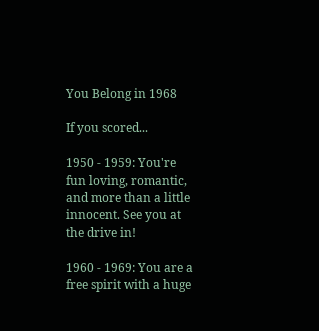You Belong in 1968

If you scored...

1950 - 1959: You're fun loving, romantic, and more than a little innocent. See you at the drive in!

1960 - 1969: You are a free spirit with a huge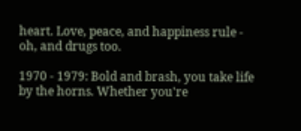heart. Love, peace, and happiness rule - oh, and drugs too.

1970 - 1979: Bold and brash, you take life by the horns. Whether you're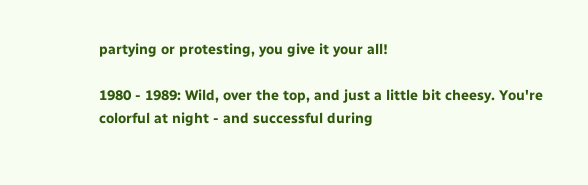partying or protesting, you give it your all!

1980 - 1989: Wild, over the top, and just a little bit cheesy. You're colorful at night - and successful during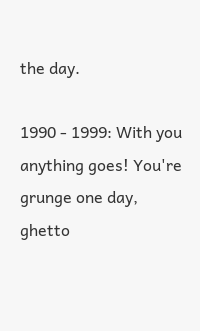the day.

1990 - 1999: With you anything goes! You're grunge one day, ghetto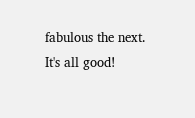fabulous the next. It's all good!